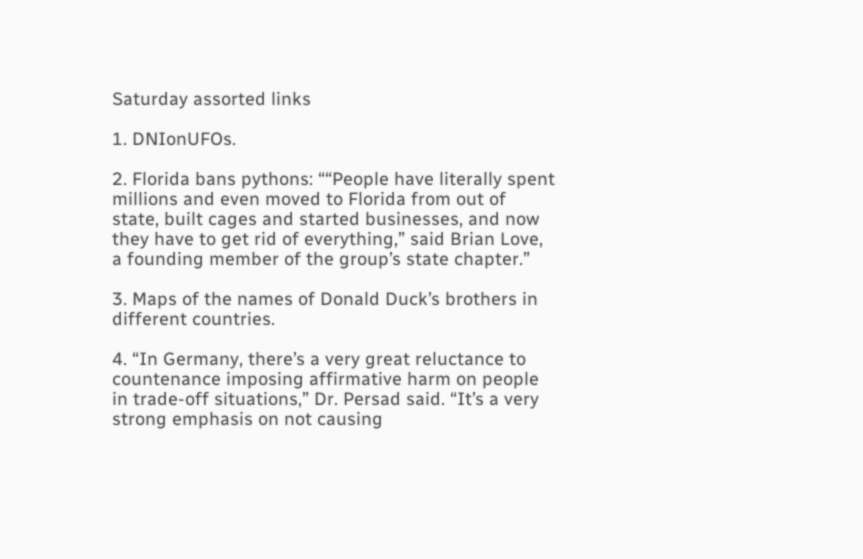Saturday assorted links

1. DNIonUFOs.

2. Florida bans pythons: ““People have literally spent millions and even moved to Florida from out of state, built cages and started businesses, and now they have to get rid of everything,” said Brian Love, a founding member of the group’s state chapter.”

3. Maps of the names of Donald Duck’s brothers in different countries.

4. “In Germany, there’s a very great reluctance to countenance imposing affirmative harm on people in trade-off situations,” Dr. Persad said. “It’s a very strong emphasis on not causing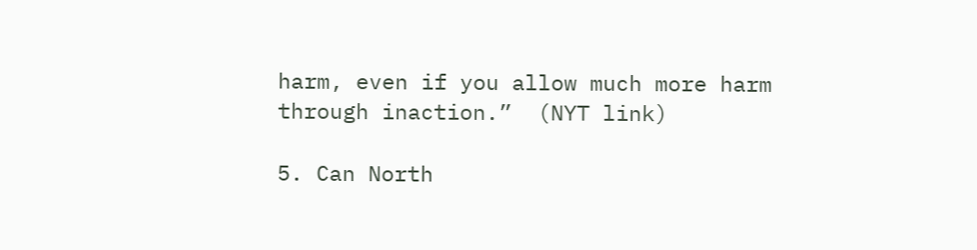harm, even if you allow much more harm through inaction.”  (NYT link)

5. Can North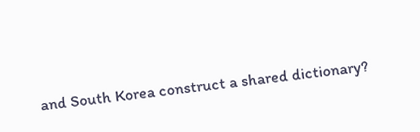and South Korea construct a shared dictionary?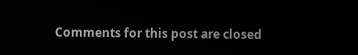Comments for this post are closed